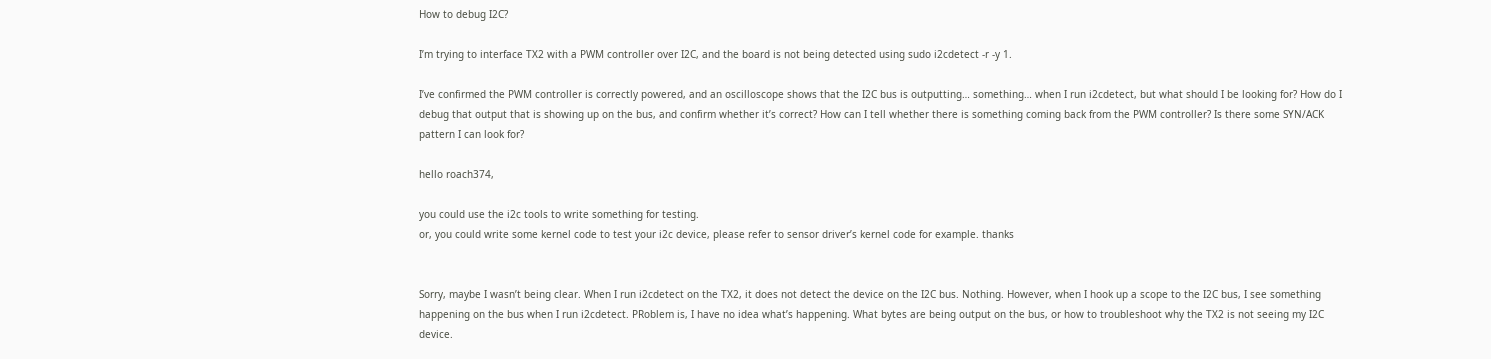How to debug I2C?

I’m trying to interface TX2 with a PWM controller over I2C, and the board is not being detected using sudo i2cdetect -r -y 1.

I’ve confirmed the PWM controller is correctly powered, and an oscilloscope shows that the I2C bus is outputting… something… when I run i2cdetect, but what should I be looking for? How do I debug that output that is showing up on the bus, and confirm whether it’s correct? How can I tell whether there is something coming back from the PWM controller? Is there some SYN/ACK pattern I can look for?

hello roach374,

you could use the i2c tools to write something for testing.
or, you could write some kernel code to test your i2c device, please refer to sensor driver’s kernel code for example. thanks


Sorry, maybe I wasn’t being clear. When I run i2cdetect on the TX2, it does not detect the device on the I2C bus. Nothing. However, when I hook up a scope to the I2C bus, I see something happening on the bus when I run i2cdetect. PRoblem is, I have no idea what’s happening. What bytes are being output on the bus, or how to troubleshoot why the TX2 is not seeing my I2C device.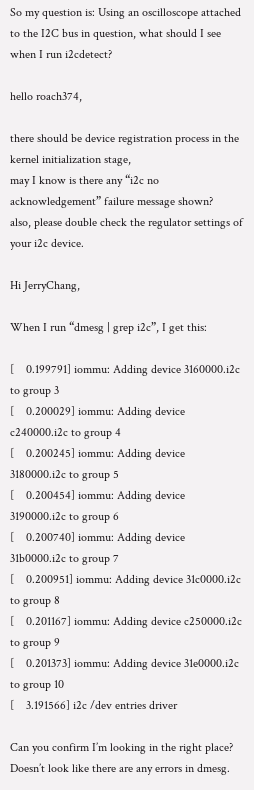So my question is: Using an oscilloscope attached to the I2C bus in question, what should I see when I run i2cdetect?

hello roach374,

there should be device registration process in the kernel initialization stage,
may I know is there any “i2c no acknowledgement” failure message shown?
also, please double check the regulator settings of your i2c device.

Hi JerryChang,

When I run “dmesg | grep i2c”, I get this:

[    0.199791] iommu: Adding device 3160000.i2c to group 3
[    0.200029] iommu: Adding device c240000.i2c to group 4
[    0.200245] iommu: Adding device 3180000.i2c to group 5
[    0.200454] iommu: Adding device 3190000.i2c to group 6
[    0.200740] iommu: Adding device 31b0000.i2c to group 7
[    0.200951] iommu: Adding device 31c0000.i2c to group 8
[    0.201167] iommu: Adding device c250000.i2c to group 9
[    0.201373] iommu: Adding device 31e0000.i2c to group 10
[    3.191566] i2c /dev entries driver

Can you confirm I’m looking in the right place? Doesn’t look like there are any errors in dmesg.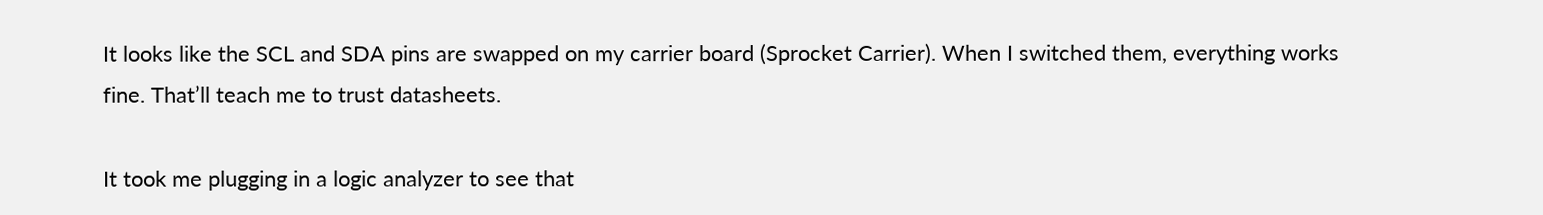It looks like the SCL and SDA pins are swapped on my carrier board (Sprocket Carrier). When I switched them, everything works fine. That’ll teach me to trust datasheets.

It took me plugging in a logic analyzer to see that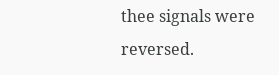thee signals were reversed.